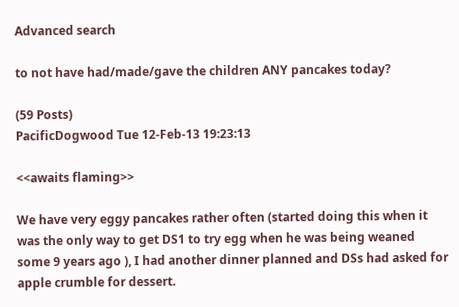Advanced search

to not have had/made/gave the children ANY pancakes today?

(59 Posts)
PacificDogwood Tue 12-Feb-13 19:23:13

<<awaits flaming>>

We have very eggy pancakes rather often (started doing this when it was the only way to get DS1 to try egg when he was being weaned some 9 years ago ), I had another dinner planned and DSs had asked for apple crumble for dessert.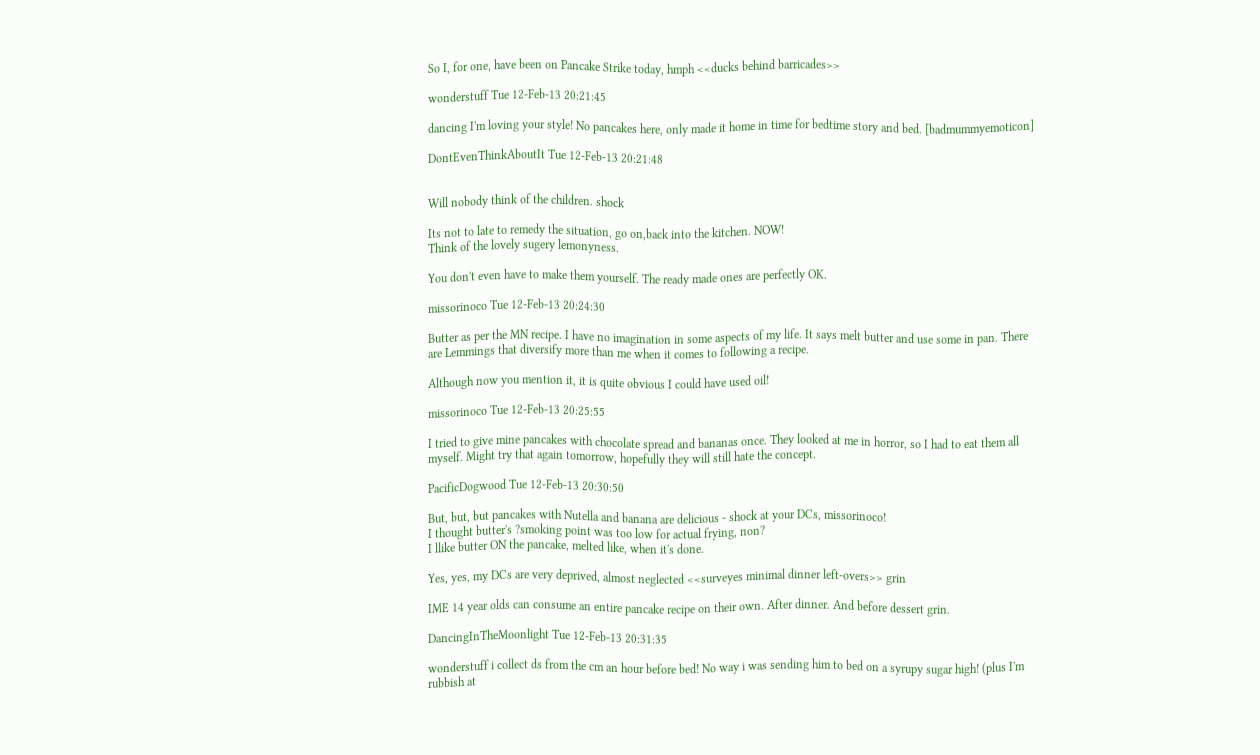So I, for one, have been on Pancake Strike today, hmph <<ducks behind barricades>>

wonderstuff Tue 12-Feb-13 20:21:45

dancing I'm loving your style! No pancakes here, only made it home in time for bedtime story and bed. [badmummyemoticon]

DontEvenThinkAboutIt Tue 12-Feb-13 20:21:48


Will nobody think of the children. shock

Its not to late to remedy the situation, go on,back into the kitchen. NOW!
Think of the lovely sugery lemonyness.

You don't even have to make them yourself. The ready made ones are perfectly OK.

missorinoco Tue 12-Feb-13 20:24:30

Butter as per the MN recipe. I have no imagination in some aspects of my life. It says melt butter and use some in pan. There are Lemmings that diversify more than me when it comes to following a recipe.

Although now you mention it, it is quite obvious I could have used oil!

missorinoco Tue 12-Feb-13 20:25:55

I tried to give mine pancakes with chocolate spread and bananas once. They looked at me in horror, so I had to eat them all myself. Might try that again tomorrow, hopefully they will still hate the concept.

PacificDogwood Tue 12-Feb-13 20:30:50

But, but, but pancakes with Nutella and banana are delicious - shock at your DCs, missorinoco!
I thought butter's ?smoking point was too low for actual frying, non?
I llike butter ON the pancake, melted like, when it's done.

Yes, yes, my DCs are very deprived, almost neglected <<surveyes minimal dinner left-overs>> grin

IME 14 year olds can consume an entire pancake recipe on their own. After dinner. And before dessert grin.

DancingInTheMoonlight Tue 12-Feb-13 20:31:35

wonderstuff i collect ds from the cm an hour before bed! No way i was sending him to bed on a syrupy sugar high! (plus I'm rubbish at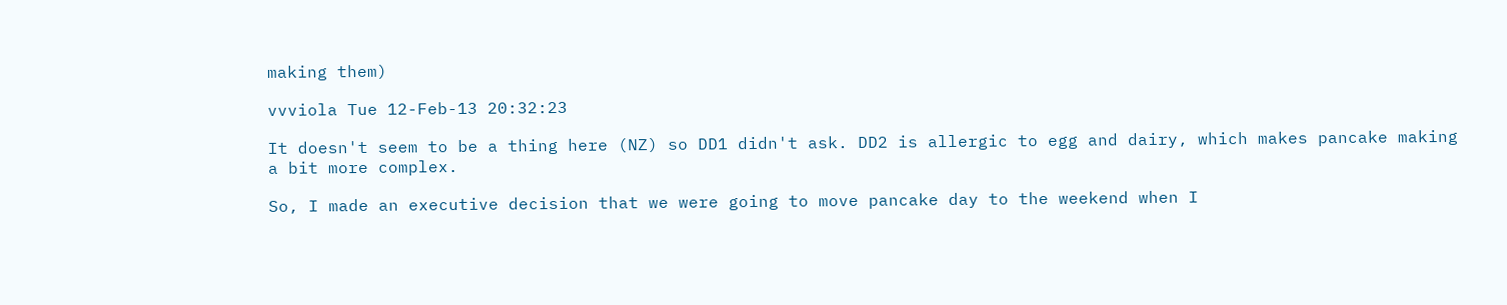making them)

vvviola Tue 12-Feb-13 20:32:23

It doesn't seem to be a thing here (NZ) so DD1 didn't ask. DD2 is allergic to egg and dairy, which makes pancake making a bit more complex.

So, I made an executive decision that we were going to move pancake day to the weekend when I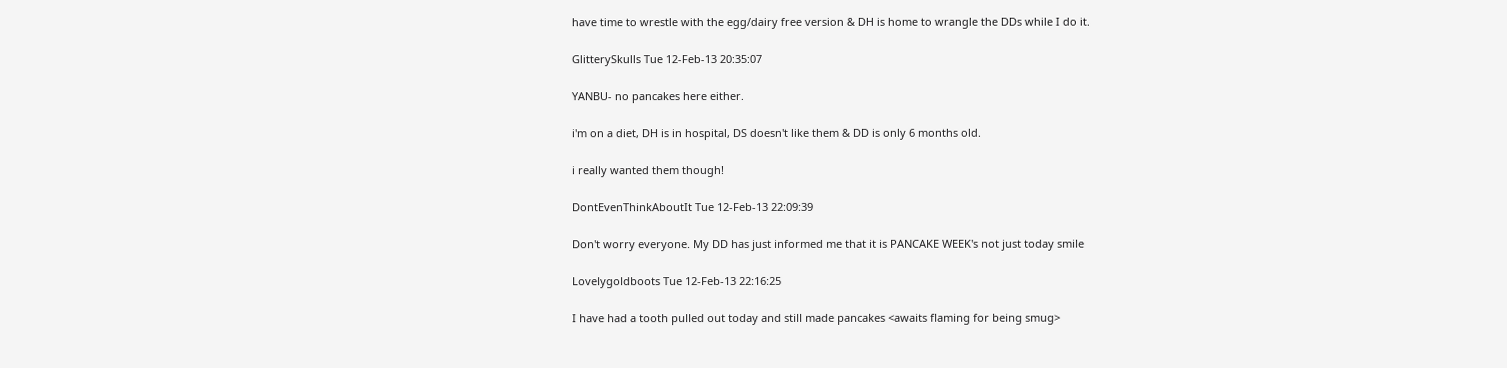have time to wrestle with the egg/dairy free version & DH is home to wrangle the DDs while I do it.

GlitterySkulls Tue 12-Feb-13 20:35:07

YANBU- no pancakes here either.

i'm on a diet, DH is in hospital, DS doesn't like them & DD is only 6 months old.

i really wanted them though!

DontEvenThinkAboutIt Tue 12-Feb-13 22:09:39

Don't worry everyone. My DD has just informed me that it is PANCAKE WEEK's not just today smile

Lovelygoldboots Tue 12-Feb-13 22:16:25

I have had a tooth pulled out today and still made pancakes <awaits flaming for being smug>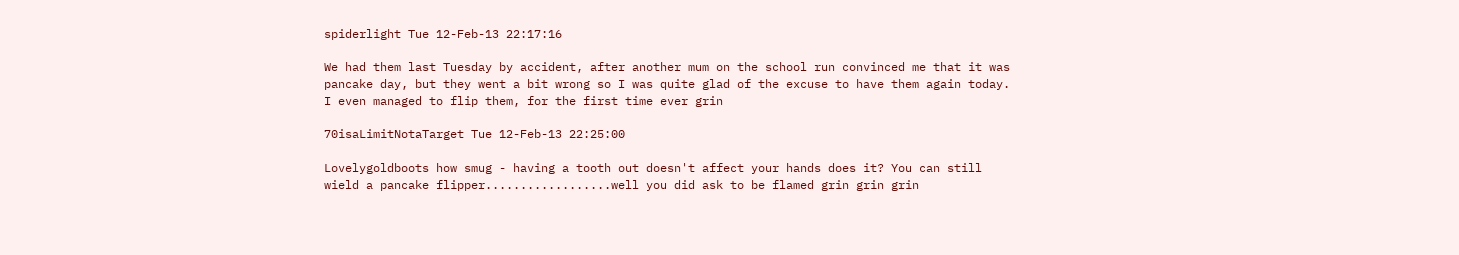spiderlight Tue 12-Feb-13 22:17:16

We had them last Tuesday by accident, after another mum on the school run convinced me that it was pancake day, but they went a bit wrong so I was quite glad of the excuse to have them again today. I even managed to flip them, for the first time ever grin

70isaLimitNotaTarget Tue 12-Feb-13 22:25:00

Lovelygoldboots how smug - having a tooth out doesn't affect your hands does it? You can still wield a pancake flipper..................well you did ask to be flamed grin grin grin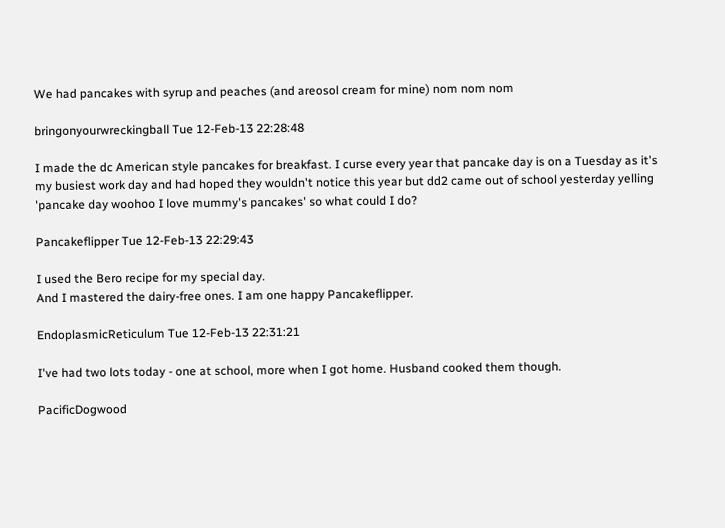We had pancakes with syrup and peaches (and areosol cream for mine) nom nom nom

bringonyourwreckingball Tue 12-Feb-13 22:28:48

I made the dc American style pancakes for breakfast. I curse every year that pancake day is on a Tuesday as it's my busiest work day and had hoped they wouldn't notice this year but dd2 came out of school yesterday yelling 'pancake day woohoo I love mummy's pancakes' so what could I do?

Pancakeflipper Tue 12-Feb-13 22:29:43

I used the Bero recipe for my special day.
And I mastered the dairy-free ones. I am one happy Pancakeflipper.

EndoplasmicReticulum Tue 12-Feb-13 22:31:21

I've had two lots today - one at school, more when I got home. Husband cooked them though.

PacificDogwood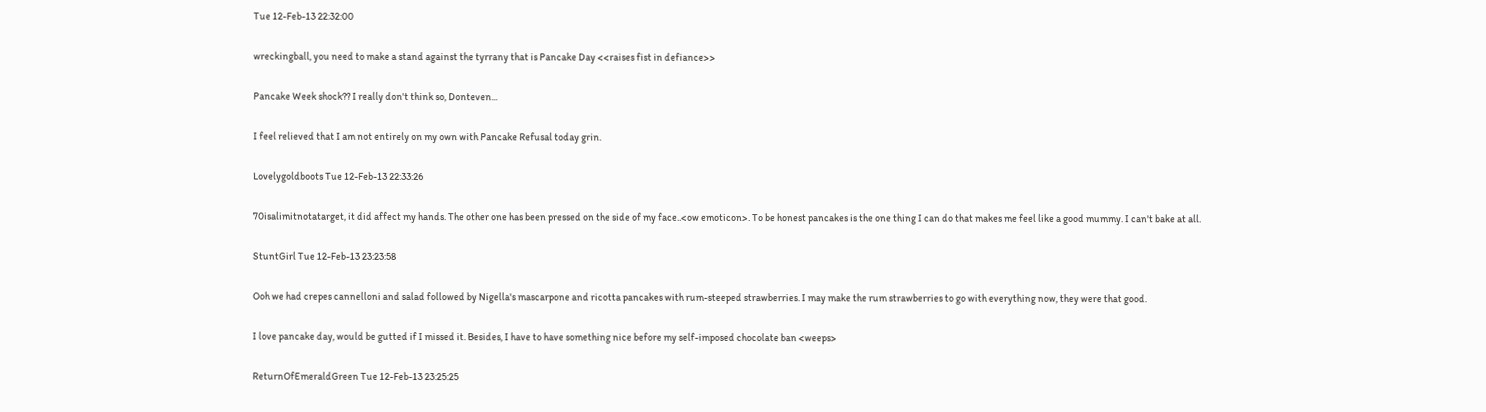Tue 12-Feb-13 22:32:00

wreckingball, you need to make a stand against the tyrrany that is Pancake Day <<raises fist in defiance>>

Pancake Week shock?? I really don't think so, Donteven...

I feel relieved that I am not entirely on my own with Pancake Refusal today grin.

Lovelygoldboots Tue 12-Feb-13 22:33:26

70isalimitnotatarget, it did affect my hands. The other one has been pressed on the side of my face..<ow emoticon>. To be honest pancakes is the one thing I can do that makes me feel like a good mummy. I can't bake at all.

StuntGirl Tue 12-Feb-13 23:23:58

Ooh we had crepes cannelloni and salad followed by Nigella's mascarpone and ricotta pancakes with rum-steeped strawberries. I may make the rum strawberries to go with everything now, they were that good.

I love pancake day, would be gutted if I missed it. Besides, I have to have something nice before my self-imposed chocolate ban <weeps>

ReturnOfEmeraldGreen Tue 12-Feb-13 23:25:25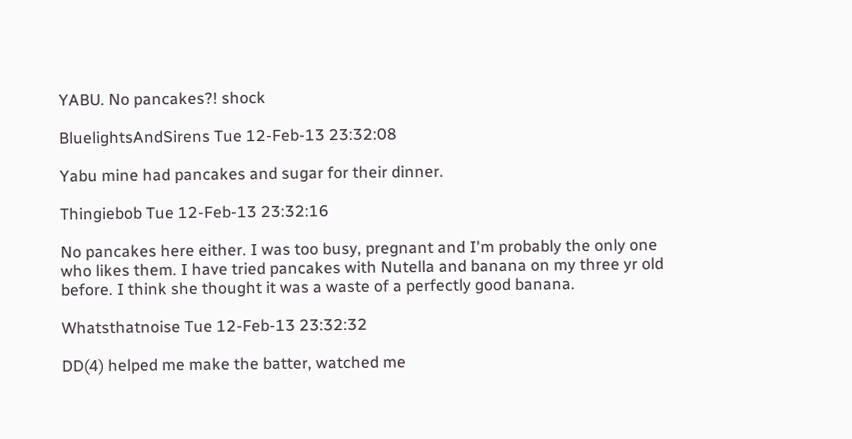YABU. No pancakes?! shock

BluelightsAndSirens Tue 12-Feb-13 23:32:08

Yabu mine had pancakes and sugar for their dinner.

Thingiebob Tue 12-Feb-13 23:32:16

No pancakes here either. I was too busy, pregnant and I'm probably the only one who likes them. I have tried pancakes with Nutella and banana on my three yr old before. I think she thought it was a waste of a perfectly good banana.

Whatsthatnoise Tue 12-Feb-13 23:32:32

DD(4) helped me make the batter, watched me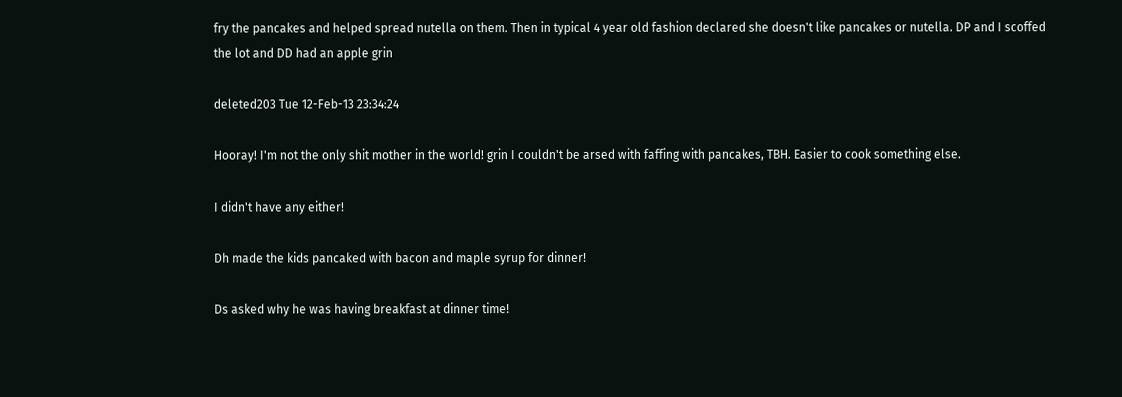fry the pancakes and helped spread nutella on them. Then in typical 4 year old fashion declared she doesn't like pancakes or nutella. DP and I scoffed the lot and DD had an apple grin

deleted203 Tue 12-Feb-13 23:34:24

Hooray! I'm not the only shit mother in the world! grin I couldn't be arsed with faffing with pancakes, TBH. Easier to cook something else.

I didn't have any either!

Dh made the kids pancaked with bacon and maple syrup for dinner!

Ds asked why he was having breakfast at dinner time!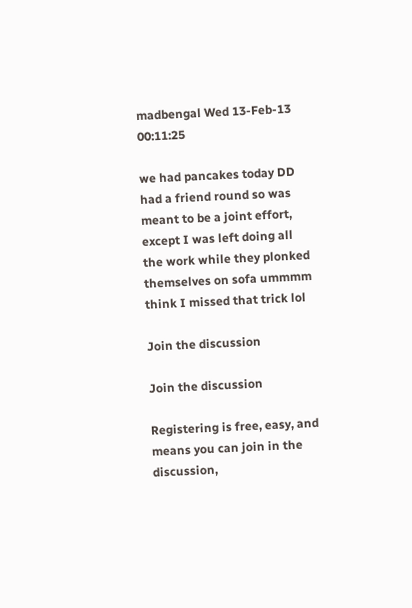madbengal Wed 13-Feb-13 00:11:25

we had pancakes today DD had a friend round so was meant to be a joint effort, except I was left doing all the work while they plonked themselves on sofa ummmm think I missed that trick lol

Join the discussion

Join the discussion

Registering is free, easy, and means you can join in the discussion,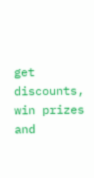get discounts, win prizes and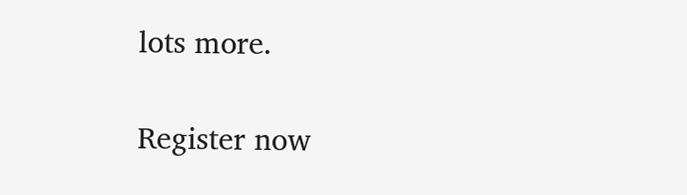lots more.

Register now